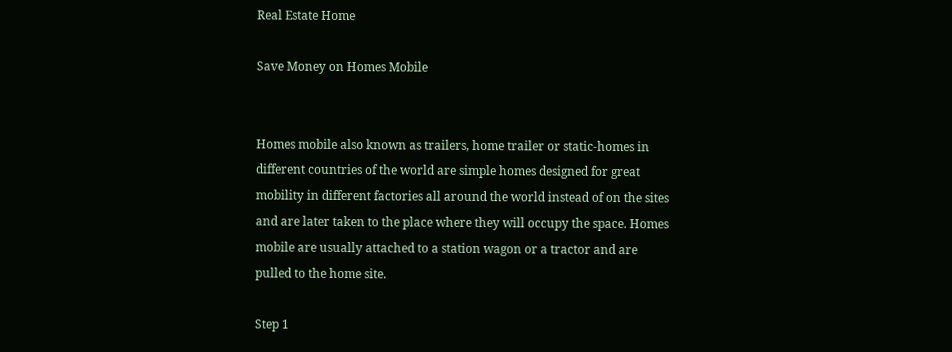Real Estate Home

Save Money on Homes Mobile


Homes mobile also known as trailers, home trailer or static-homes in different countries of the world are simple homes designed for great mobility in different factories all around the world instead of on the sites and are later taken to the place where they will occupy the space. Homes mobile are usually attached to a station wagon or a tractor and are pulled to the home site.

Step 1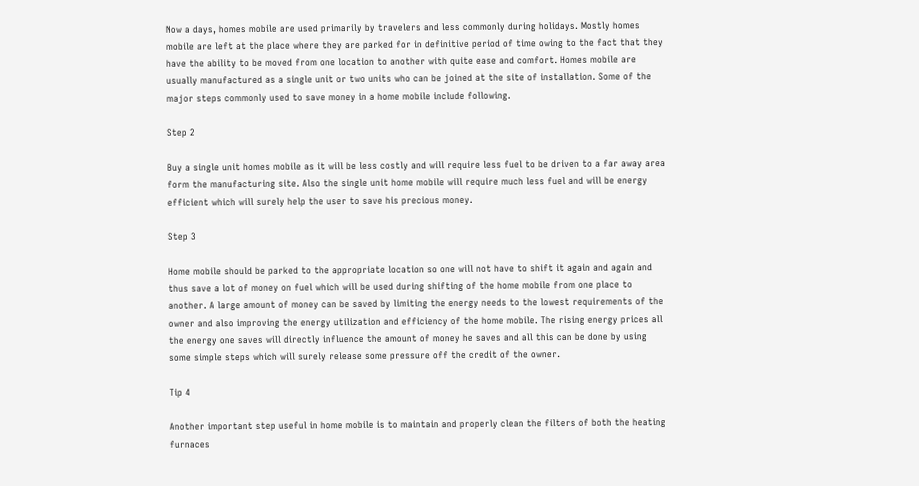Now a days, homes mobile are used primarily by travelers and less commonly during holidays. Mostly homes mobile are left at the place where they are parked for in definitive period of time owing to the fact that they have the ability to be moved from one location to another with quite ease and comfort. Homes mobile are usually manufactured as a single unit or two units who can be joined at the site of installation. Some of the major steps commonly used to save money in a home mobile include following.

Step 2

Buy a single unit homes mobile as it will be less costly and will require less fuel to be driven to a far away area form the manufacturing site. Also the single unit home mobile will require much less fuel and will be energy efficient which will surely help the user to save his precious money.

Step 3

Home mobile should be parked to the appropriate location so one will not have to shift it again and again and thus save a lot of money on fuel which will be used during shifting of the home mobile from one place to another. A large amount of money can be saved by limiting the energy needs to the lowest requirements of the owner and also improving the energy utilization and efficiency of the home mobile. The rising energy prices all the energy one saves will directly influence the amount of money he saves and all this can be done by using some simple steps which will surely release some pressure off the credit of the owner.

Tip 4

Another important step useful in home mobile is to maintain and properly clean the filters of both the heating furnaces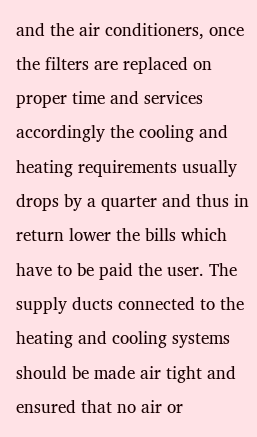and the air conditioners, once the filters are replaced on proper time and services accordingly the cooling and heating requirements usually drops by a quarter and thus in return lower the bills which have to be paid the user. The supply ducts connected to the heating and cooling systems should be made air tight and ensured that no air or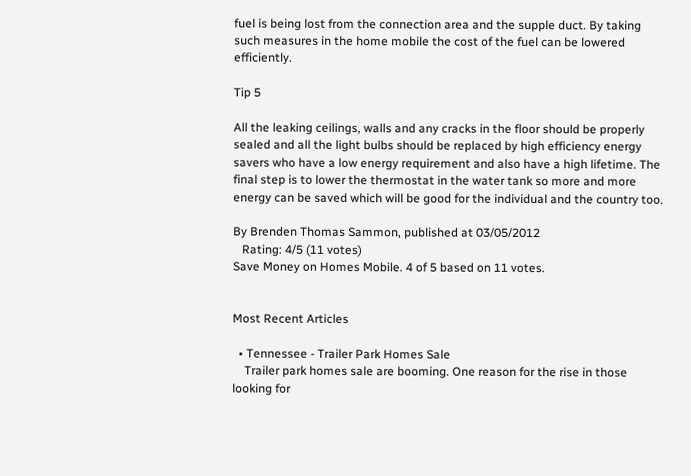fuel is being lost from the connection area and the supple duct. By taking such measures in the home mobile the cost of the fuel can be lowered efficiently.

Tip 5

All the leaking ceilings, walls and any cracks in the floor should be properly sealed and all the light bulbs should be replaced by high efficiency energy savers who have a low energy requirement and also have a high lifetime. The final step is to lower the thermostat in the water tank so more and more energy can be saved which will be good for the individual and the country too.

By Brenden Thomas Sammon, published at 03/05/2012
   Rating: 4/5 (11 votes)
Save Money on Homes Mobile. 4 of 5 based on 11 votes.


Most Recent Articles

  • Tennessee - Trailer Park Homes Sale
    Trailer park homes sale are booming. One reason for the rise in those looking for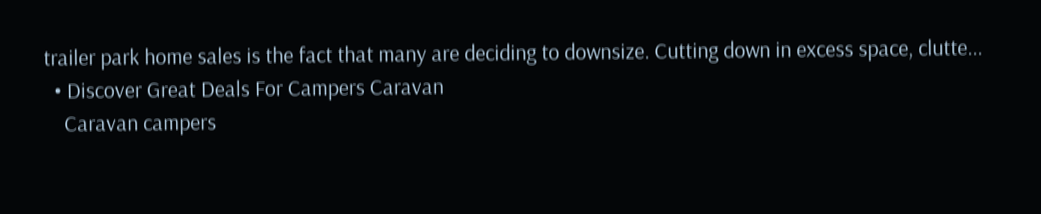trailer park home sales is the fact that many are deciding to downsize. Cutting down in excess space, clutte...
  • Discover Great Deals For Campers Caravan
    Caravan campers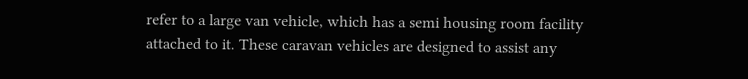refer to a large van vehicle, which has a semi housing room facility attached to it. These caravan vehicles are designed to assist any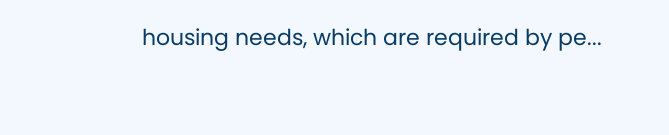housing needs, which are required by pe...